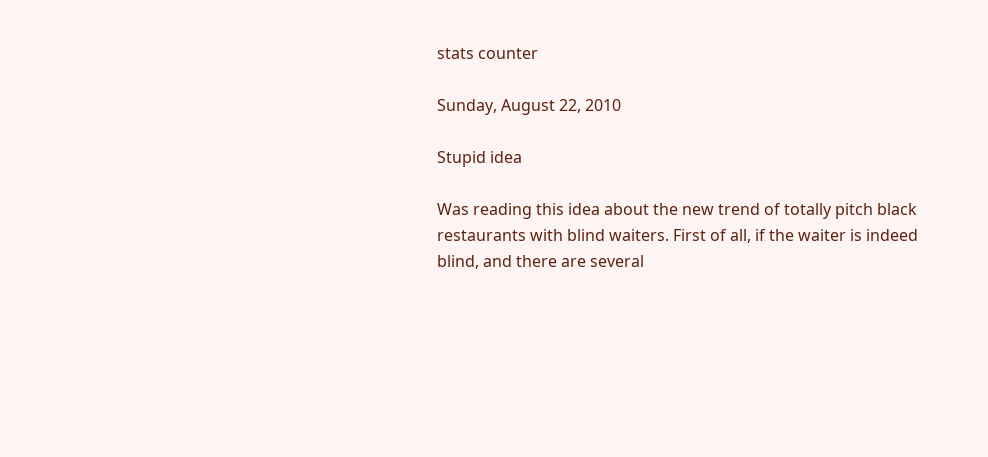stats counter

Sunday, August 22, 2010

Stupid idea

Was reading this idea about the new trend of totally pitch black restaurants with blind waiters. First of all, if the waiter is indeed blind, and there are several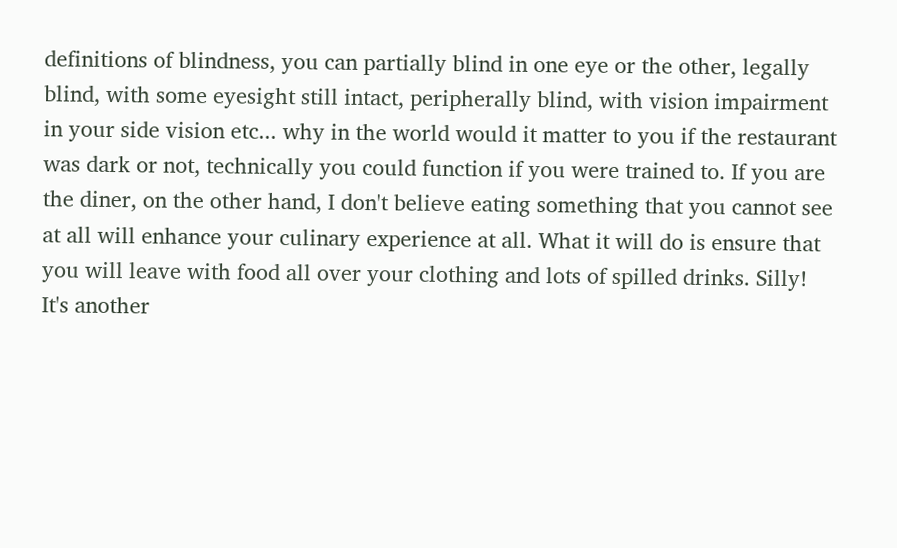definitions of blindness, you can partially blind in one eye or the other, legally blind, with some eyesight still intact, peripherally blind, with vision impairment in your side vision etc... why in the world would it matter to you if the restaurant was dark or not, technically you could function if you were trained to. If you are the diner, on the other hand, I don't believe eating something that you cannot see at all will enhance your culinary experience at all. What it will do is ensure that you will leave with food all over your clothing and lots of spilled drinks. Silly! It's another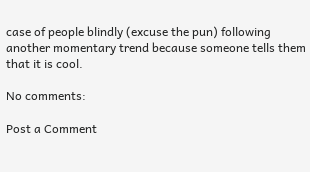case of people blindly (excuse the pun) following another momentary trend because someone tells them that it is cool.

No comments:

Post a Comment